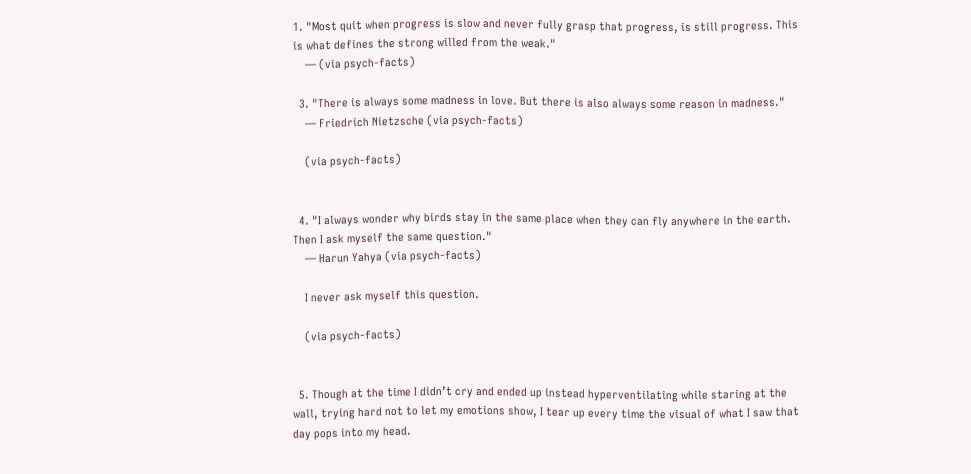1. "Most quit when progress is slow and never fully grasp that progress, is still progress. This is what defines the strong willed from the weak."
    — (via psych-facts)

  3. "There is always some madness in love. But there is also always some reason in madness."
    — Friedrich Nietzsche (via psych-facts)

    (via psych-facts)


  4. "I always wonder why birds stay in the same place when they can fly anywhere in the earth. Then I ask myself the same question."
    — Harun Yahya (via psych-facts)

    I never ask myself this question.

    (via psych-facts)


  5. Though at the time I didn’t cry and ended up instead hyperventilating while staring at the wall, trying hard not to let my emotions show, I tear up every time the visual of what I saw that day pops into my head.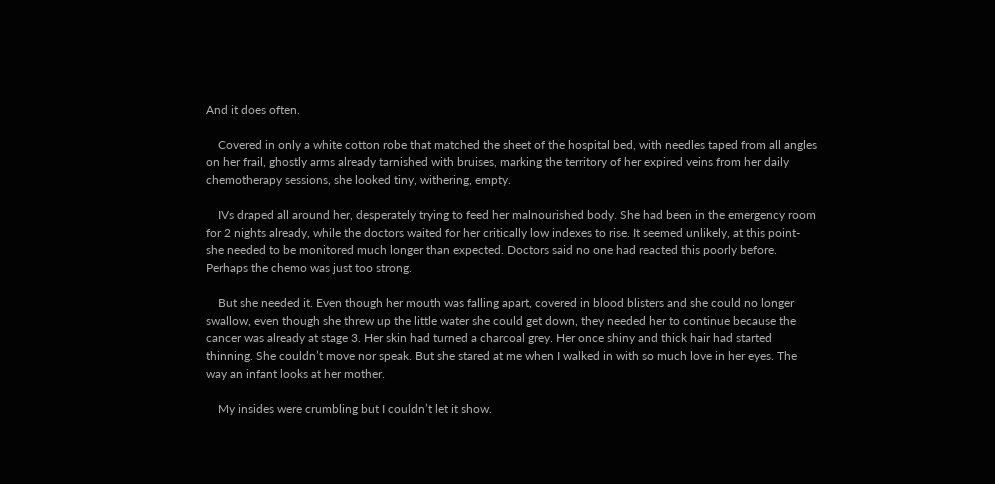And it does often.

    Covered in only a white cotton robe that matched the sheet of the hospital bed, with needles taped from all angles on her frail, ghostly arms already tarnished with bruises, marking the territory of her expired veins from her daily chemotherapy sessions, she looked tiny, withering, empty.

    IVs draped all around her, desperately trying to feed her malnourished body. She had been in the emergency room for 2 nights already, while the doctors waited for her critically low indexes to rise. It seemed unlikely, at this point- she needed to be monitored much longer than expected. Doctors said no one had reacted this poorly before. Perhaps the chemo was just too strong.

    But she needed it. Even though her mouth was falling apart, covered in blood blisters and she could no longer swallow, even though she threw up the little water she could get down, they needed her to continue because the cancer was already at stage 3. Her skin had turned a charcoal grey. Her once shiny and thick hair had started thinning. She couldn’t move nor speak. But she stared at me when I walked in with so much love in her eyes. The way an infant looks at her mother.

    My insides were crumbling but I couldn’t let it show.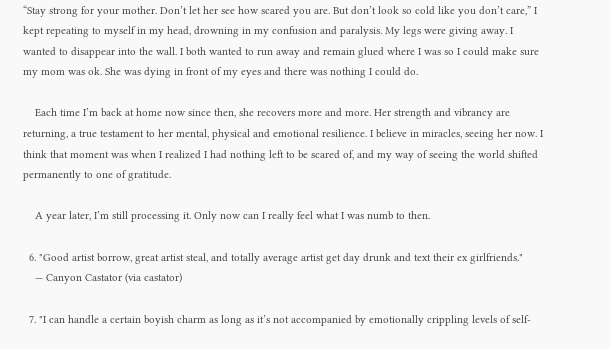“Stay strong for your mother. Don’t let her see how scared you are. But don’t look so cold like you don’t care,” I kept repeating to myself in my head, drowning in my confusion and paralysis. My legs were giving away. I wanted to disappear into the wall. I both wanted to run away and remain glued where I was so I could make sure my mom was ok. She was dying in front of my eyes and there was nothing I could do.

    Each time I’m back at home now since then, she recovers more and more. Her strength and vibrancy are returning, a true testament to her mental, physical and emotional resilience. I believe in miracles, seeing her now. I think that moment was when I realized I had nothing left to be scared of, and my way of seeing the world shifted permanently to one of gratitude.

    A year later, I’m still processing it. Only now can I really feel what I was numb to then.

  6. "Good artist borrow, great artist steal, and totally average artist get day drunk and text their ex girlfriends."
    — Canyon Castator (via castator)

  7. "I can handle a certain boyish charm as long as it’s not accompanied by emotionally crippling levels of self-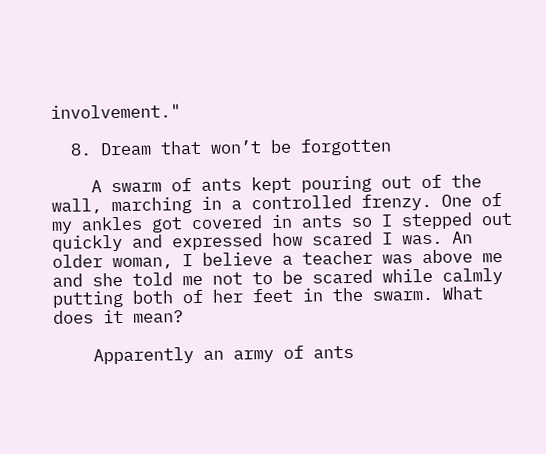involvement."

  8. Dream that won’t be forgotten

    A swarm of ants kept pouring out of the wall, marching in a controlled frenzy. One of my ankles got covered in ants so I stepped out quickly and expressed how scared I was. An older woman, I believe a teacher was above me and she told me not to be scared while calmly putting both of her feet in the swarm. What does it mean?

    Apparently an army of ants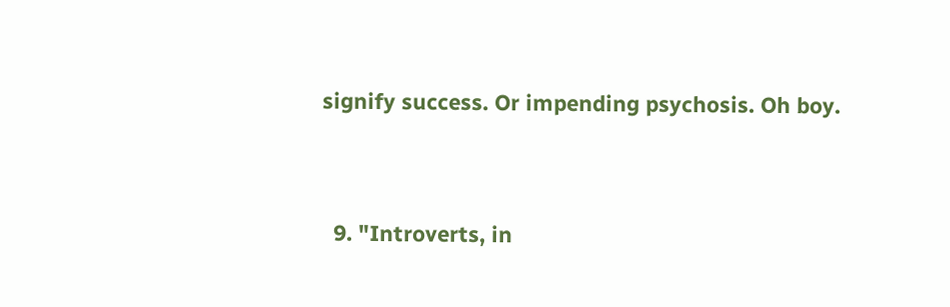signify success. Or impending psychosis. Oh boy.


  9. "Introverts, in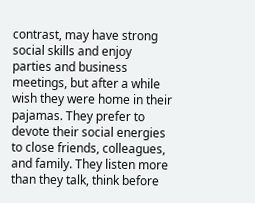contrast, may have strong social skills and enjoy parties and business meetings, but after a while wish they were home in their pajamas. They prefer to devote their social energies to close friends, colleagues, and family. They listen more than they talk, think before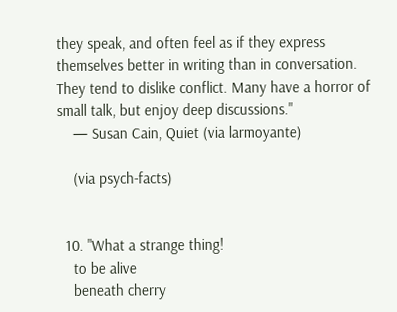they speak, and often feel as if they express themselves better in writing than in conversation. They tend to dislike conflict. Many have a horror of small talk, but enjoy deep discussions."
    — Susan Cain, Quiet (via larmoyante)

    (via psych-facts)


  10. "What a strange thing!
    to be alive
    beneath cherry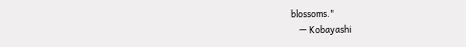blossoms."
    — Kobayashi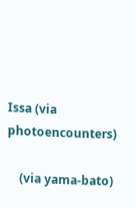Issa (via photoencounters)

    (via yama-bato)